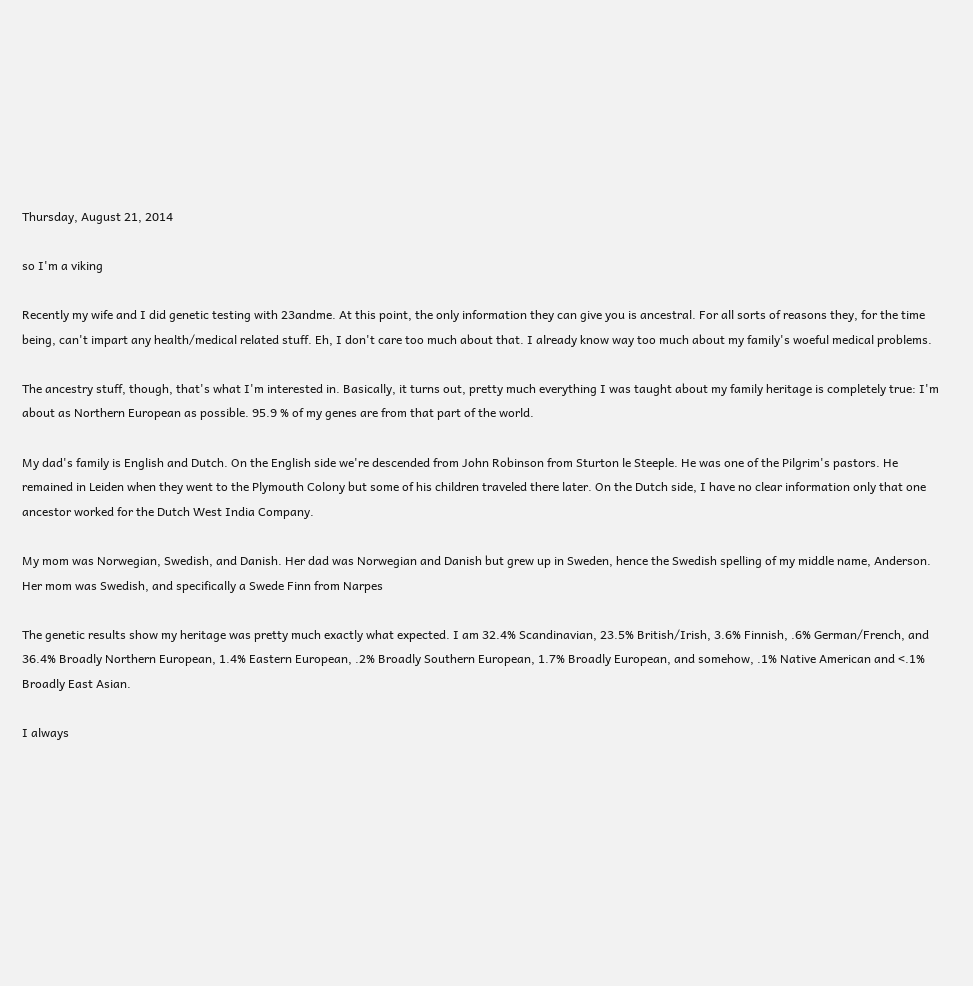Thursday, August 21, 2014

so I'm a viking

Recently my wife and I did genetic testing with 23andme. At this point, the only information they can give you is ancestral. For all sorts of reasons they, for the time being, can't impart any health/medical related stuff. Eh, I don't care too much about that. I already know way too much about my family's woeful medical problems.

The ancestry stuff, though, that's what I'm interested in. Basically, it turns out, pretty much everything I was taught about my family heritage is completely true: I'm about as Northern European as possible. 95.9 % of my genes are from that part of the world.

My dad's family is English and Dutch. On the English side we're descended from John Robinson from Sturton le Steeple. He was one of the Pilgrim's pastors. He remained in Leiden when they went to the Plymouth Colony but some of his children traveled there later. On the Dutch side, I have no clear information only that one ancestor worked for the Dutch West India Company.

My mom was Norwegian, Swedish, and Danish. Her dad was Norwegian and Danish but grew up in Sweden, hence the Swedish spelling of my middle name, Anderson. Her mom was Swedish, and specifically a Swede Finn from Narpes

The genetic results show my heritage was pretty much exactly what expected. I am 32.4% Scandinavian, 23.5% British/Irish, 3.6% Finnish, .6% German/French, and 36.4% Broadly Northern European, 1.4% Eastern European, .2% Broadly Southern European, 1.7% Broadly European, and somehow, .1% Native American and <.1% Broadly East Asian.

I always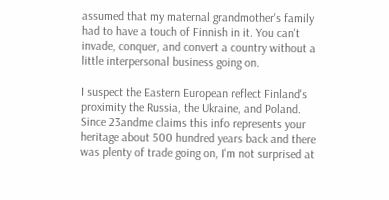assumed that my maternal grandmother's family had to have a touch of Finnish in it. You can't invade, conquer, and convert a country without a little interpersonal business going on.

I suspect the Eastern European reflect Finland's proximity the Russia, the Ukraine, and Poland.  Since 23andme claims this info represents your heritage about 500 hundred years back and there was plenty of trade going on, I'm not surprised at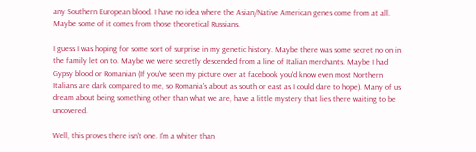any Southern European blood. I have no idea where the Asian/Native American genes come from at all. Maybe some of it comes from those theoretical Russians.

I guess I was hoping for some sort of surprise in my genetic history. Maybe there was some secret no on in the family let on to. Maybe we were secretly descended from a line of Italian merchants. Maybe I had Gypsy blood or Romanian (If you've seen my picture over at facebook you'd know even most Northern Italians are dark compared to me, so Romania's about as south or east as I could dare to hope). Many of us dream about being something other than what we are, have a little mystery that lies there waiting to be uncovered.

Well, this proves there isn't one. I'm a whiter than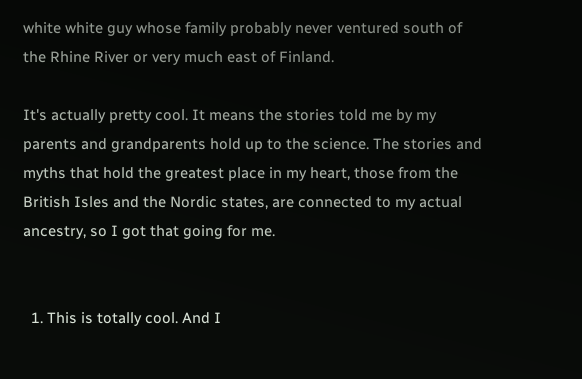white white guy whose family probably never ventured south of the Rhine River or very much east of Finland.

It's actually pretty cool. It means the stories told me by my parents and grandparents hold up to the science. The stories and myths that hold the greatest place in my heart, those from the British Isles and the Nordic states, are connected to my actual ancestry, so I got that going for me.


  1. This is totally cool. And I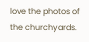love the photos of the churchyards.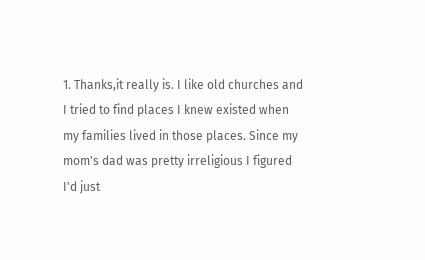1. Thanks,it really is. I like old churches and I tried to find places I knew existed when my families lived in those places. Since my mom's dad was pretty irreligious I figured I'd just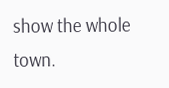show the whole town.